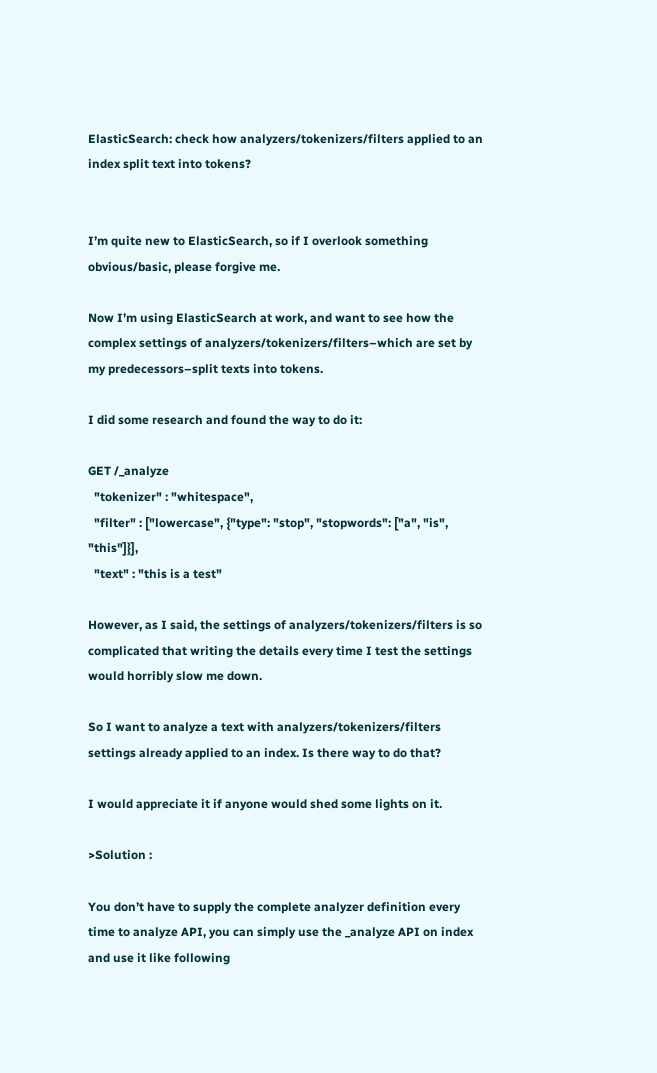ElasticSearch: check how analyzers/tokenizers/filters applied to an index split text into tokens?


I’m quite new to ElasticSearch, so if I overlook something obvious/basic, please forgive me.

Now I’m using ElasticSearch at work, and want to see how the complex settings of analyzers/tokenizers/filters–which are set by my predecessors–split texts into tokens.

I did some research and found the way to do it:

GET /_analyze
  "tokenizer" : "whitespace",
  "filter" : ["lowercase", {"type": "stop", "stopwords": ["a", "is", "this"]}],
  "text" : "this is a test"

However, as I said, the settings of analyzers/tokenizers/filters is so complicated that writing the details every time I test the settings would horribly slow me down.

So I want to analyze a text with analyzers/tokenizers/filters settings already applied to an index. Is there way to do that?

I would appreciate it if anyone would shed some lights on it.

>Solution :

You don’t have to supply the complete analyzer definition every time to analyze API, you can simply use the _analyze API on index and use it like following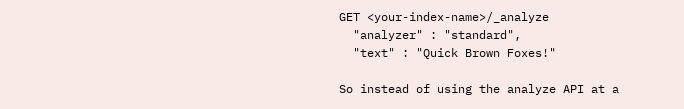GET <your-index-name>/_analyze
  "analyzer" : "standard",
  "text" : "Quick Brown Foxes!"

So instead of using the analyze API at a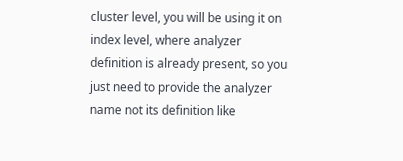cluster level, you will be using it on index level, where analyzer definition is already present, so you just need to provide the analyzer name not its definition like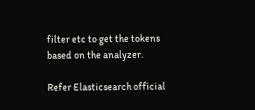filter etc to get the tokens based on the analyzer.

Refer Elasticsearch official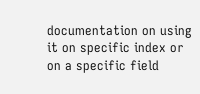documentation on using it on specific index or on a specific field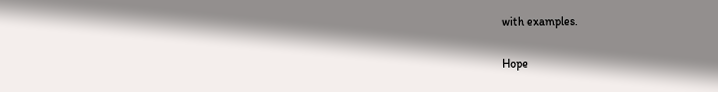with examples.

Hope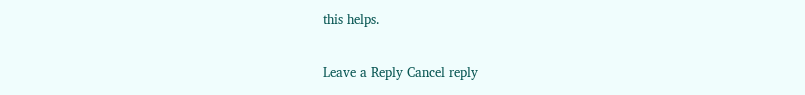this helps.

Leave a Reply Cancel reply